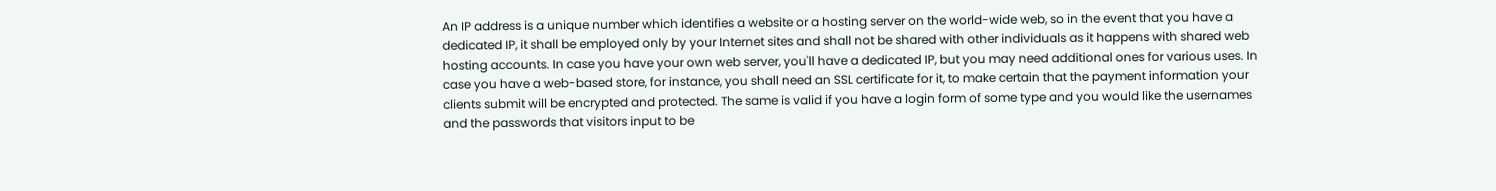An IP address is a unique number which identifies a website or a hosting server on the world-wide web, so in the event that you have a dedicated IP, it shall be employed only by your Internet sites and shall not be shared with other individuals as it happens with shared web hosting accounts. In case you have your own web server, you'll have a dedicated IP, but you may need additional ones for various uses. In case you have a web-based store, for instance, you shall need an SSL certificate for it, to make certain that the payment information your clients submit will be encrypted and protected. The same is valid if you have a login form of some type and you would like the usernames and the passwords that visitors input to be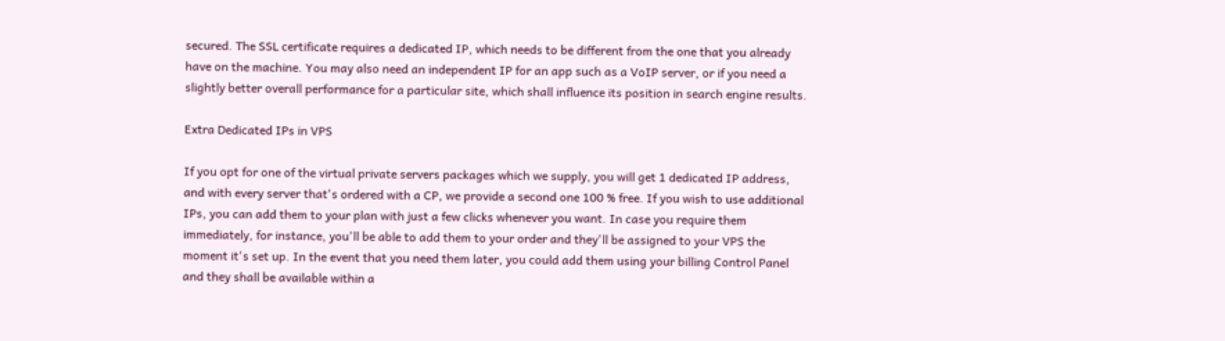secured. The SSL certificate requires a dedicated IP, which needs to be different from the one that you already have on the machine. You may also need an independent IP for an app such as a VoIP server, or if you need a slightly better overall performance for a particular site, which shall influence its position in search engine results.

Extra Dedicated IPs in VPS

If you opt for one of the virtual private servers packages which we supply, you will get 1 dedicated IP address, and with every server that's ordered with a CP, we provide a second one 100 % free. If you wish to use additional IPs, you can add them to your plan with just a few clicks whenever you want. In case you require them immediately, for instance, you'll be able to add them to your order and they'll be assigned to your VPS the moment it's set up. In the event that you need them later, you could add them using your billing Control Panel and they shall be available within a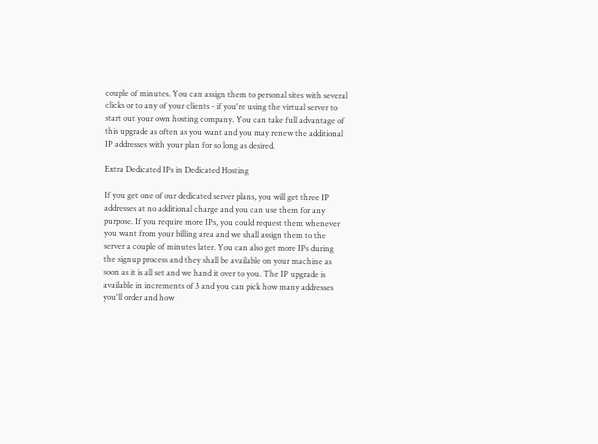couple of minutes. You can assign them to personal sites with several clicks or to any of your clients - if you're using the virtual server to start out your own hosting company. You can take full advantage of this upgrade as often as you want and you may renew the additional IP addresses with your plan for so long as desired.

Extra Dedicated IPs in Dedicated Hosting

If you get one of our dedicated server plans, you will get three IP addresses at no additional charge and you can use them for any purpose. If you require more IPs, you could request them whenever you want from your billing area and we shall assign them to the server a couple of minutes later. You can also get more IPs during the signup process and they shall be available on your machine as soon as it is all set and we hand it over to you. The IP upgrade is available in increments of 3 and you can pick how many addresses you'll order and how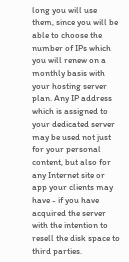long you will use them, since you will be able to choose the number of IPs which you will renew on a monthly basis with your hosting server plan. Any IP address which is assigned to your dedicated server may be used not just for your personal content, but also for any Internet site or app your clients may have - if you have acquired the server with the intention to resell the disk space to third parties.